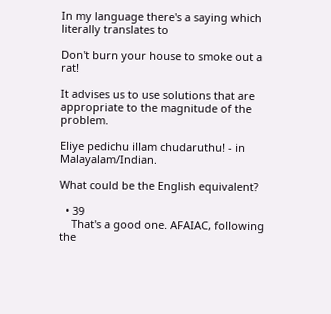In my language there's a saying which literally translates to

Don't burn your house to smoke out a rat!

It advises us to use solutions that are appropriate to the magnitude of the problem.

Eliye pedichu illam chudaruthu! - in Malayalam/Indian.

What could be the English equivalent?

  • 39
    That's a good one. AFAIAC, following the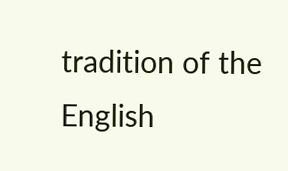tradition of the English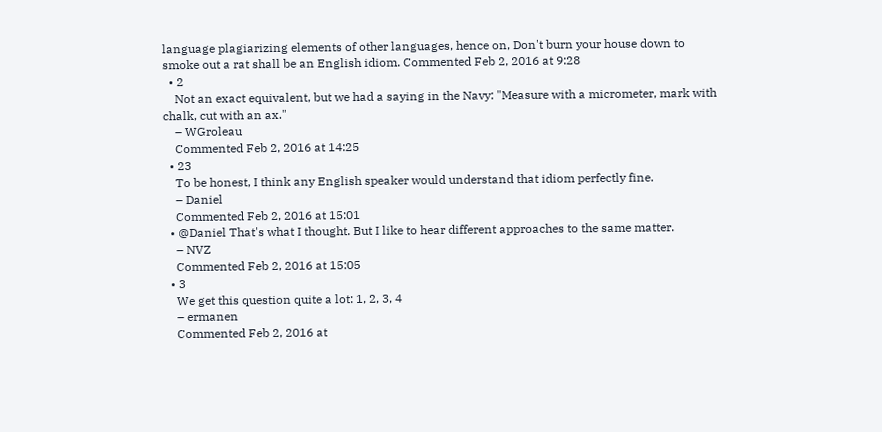language plagiarizing elements of other languages, hence on, Don't burn your house down to smoke out a rat shall be an English idiom. Commented Feb 2, 2016 at 9:28
  • 2
    Not an exact equivalent, but we had a saying in the Navy: "Measure with a micrometer, mark with chalk, cut with an ax."
    – WGroleau
    Commented Feb 2, 2016 at 14:25
  • 23
    To be honest, I think any English speaker would understand that idiom perfectly fine.
    – Daniel
    Commented Feb 2, 2016 at 15:01
  • @Daniel That's what I thought. But I like to hear different approaches to the same matter.
    – NVZ
    Commented Feb 2, 2016 at 15:05
  • 3
    We get this question quite a lot: 1, 2, 3, 4
    – ermanen
    Commented Feb 2, 2016 at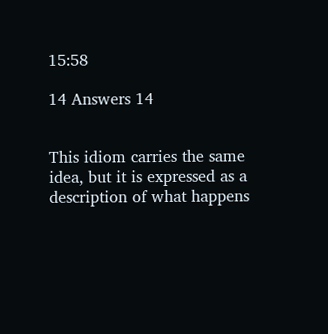15:58

14 Answers 14


This idiom carries the same idea, but it is expressed as a description of what happens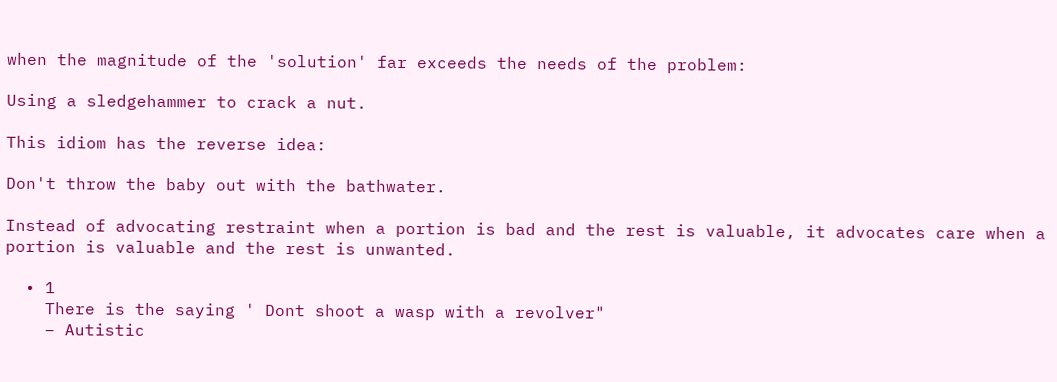when the magnitude of the 'solution' far exceeds the needs of the problem:

Using a sledgehammer to crack a nut.

This idiom has the reverse idea:

Don't throw the baby out with the bathwater.

Instead of advocating restraint when a portion is bad and the rest is valuable, it advocates care when a portion is valuable and the rest is unwanted.

  • 1
    There is the saying ' Dont shoot a wasp with a revolver"
    – Autistic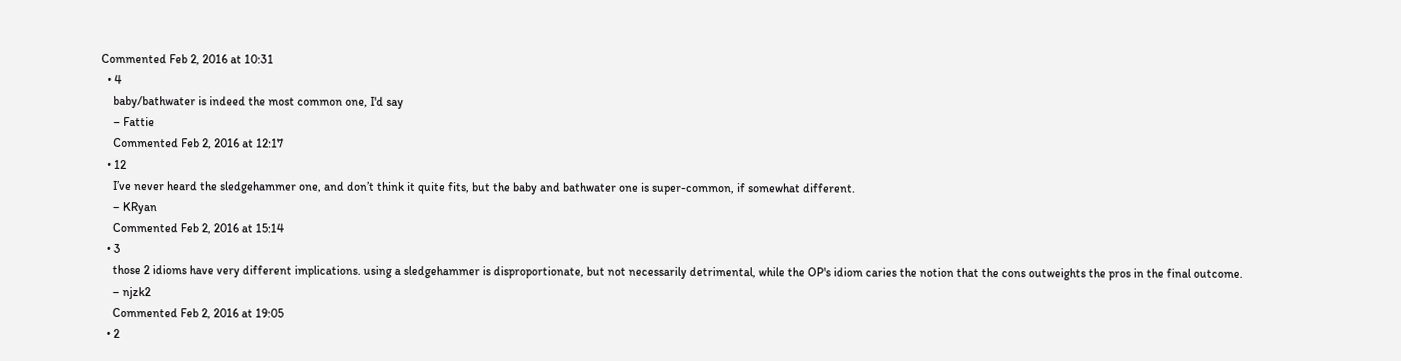Commented Feb 2, 2016 at 10:31
  • 4
    baby/bathwater is indeed the most common one, I'd say
    – Fattie
    Commented Feb 2, 2016 at 12:17
  • 12
    I’ve never heard the sledgehammer one, and don’t think it quite fits, but the baby and bathwater one is super-common, if somewhat different.
    – KRyan
    Commented Feb 2, 2016 at 15:14
  • 3
    those 2 idioms have very different implications. using a sledgehammer is disproportionate, but not necessarily detrimental, while the OP's idiom caries the notion that the cons outweights the pros in the final outcome.
    – njzk2
    Commented Feb 2, 2016 at 19:05
  • 2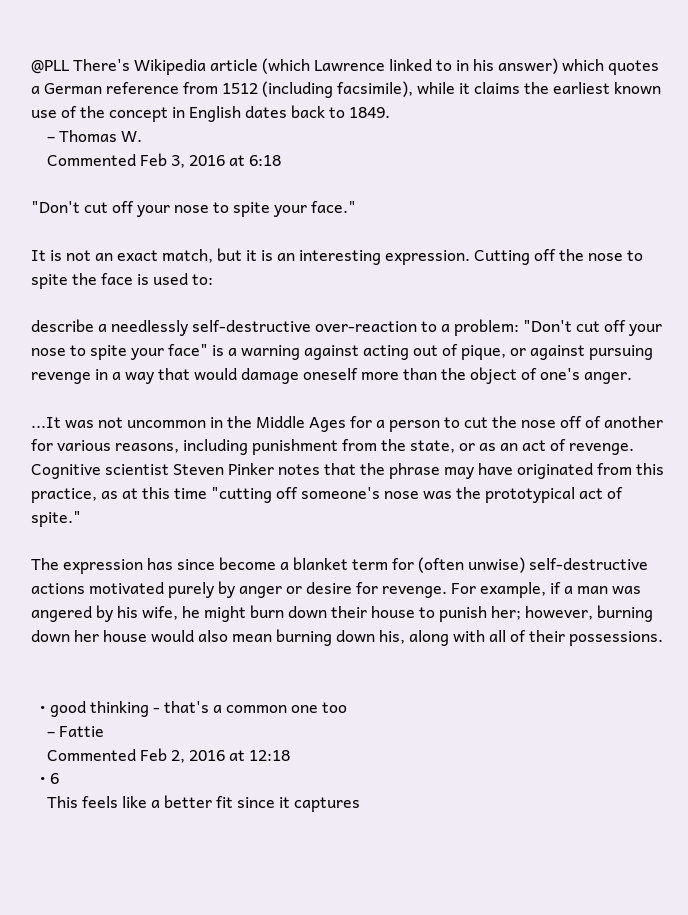@PLL There's Wikipedia article (which Lawrence linked to in his answer) which quotes a German reference from 1512 (including facsimile), while it claims the earliest known use of the concept in English dates back to 1849.
    – Thomas W.
    Commented Feb 3, 2016 at 6:18

"Don't cut off your nose to spite your face."

It is not an exact match, but it is an interesting expression. Cutting off the nose to spite the face is used to:

describe a needlessly self-destructive over-reaction to a problem: "Don't cut off your nose to spite your face" is a warning against acting out of pique, or against pursuing revenge in a way that would damage oneself more than the object of one's anger.

...It was not uncommon in the Middle Ages for a person to cut the nose off of another for various reasons, including punishment from the state, or as an act of revenge. Cognitive scientist Steven Pinker notes that the phrase may have originated from this practice, as at this time "cutting off someone's nose was the prototypical act of spite."

The expression has since become a blanket term for (often unwise) self-destructive actions motivated purely by anger or desire for revenge. For example, if a man was angered by his wife, he might burn down their house to punish her; however, burning down her house would also mean burning down his, along with all of their possessions.


  • good thinking - that's a common one too
    – Fattie
    Commented Feb 2, 2016 at 12:18
  • 6
    This feels like a better fit since it captures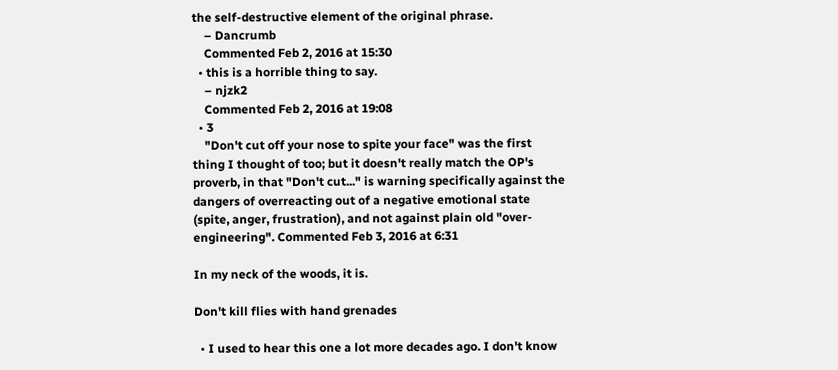the self-destructive element of the original phrase.
    – Dancrumb
    Commented Feb 2, 2016 at 15:30
  • this is a horrible thing to say.
    – njzk2
    Commented Feb 2, 2016 at 19:08
  • 3
    "Don't cut off your nose to spite your face" was the first thing I thought of too; but it doesn't really match the OP's proverb, in that "Don't cut..." is warning specifically against the dangers of overreacting out of a negative emotional state (spite, anger, frustration), and not against plain old "over-engineering". Commented Feb 3, 2016 at 6:31

In my neck of the woods, it is.

Don't kill flies with hand grenades

  • I used to hear this one a lot more decades ago. I don't know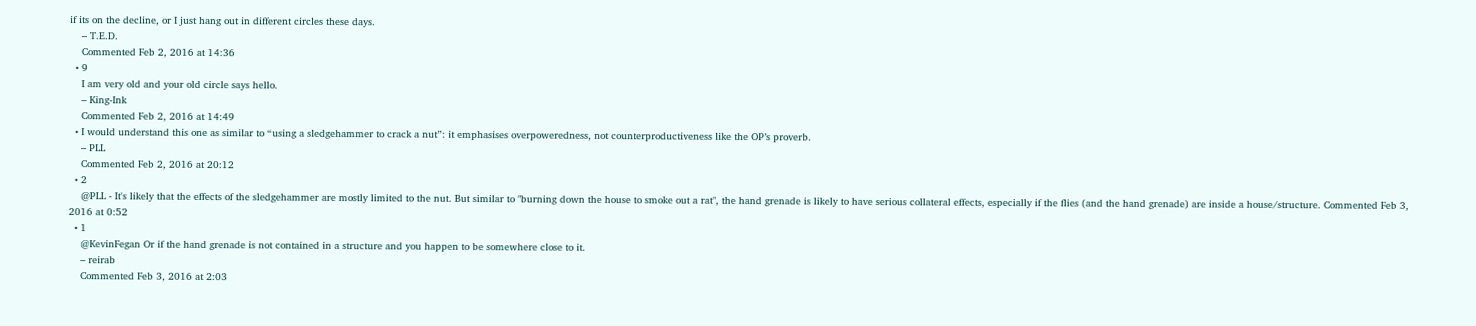if its on the decline, or I just hang out in different circles these days.
    – T.E.D.
    Commented Feb 2, 2016 at 14:36
  • 9
    I am very old and your old circle says hello.
    – King-Ink
    Commented Feb 2, 2016 at 14:49
  • I would understand this one as similar to “using a sledgehammer to crack a nut”: it emphasises overpoweredness, not counterproductiveness like the OP’s proverb.
    – PLL
    Commented Feb 2, 2016 at 20:12
  • 2
    @PLL - It's likely that the effects of the sledgehammer are mostly limited to the nut. But similar to "burning down the house to smoke out a rat", the hand grenade is likely to have serious collateral effects, especially if the flies (and the hand grenade) are inside a house/structure. Commented Feb 3, 2016 at 0:52
  • 1
    @KevinFegan Or if the hand grenade is not contained in a structure and you happen to be somewhere close to it.
    – reirab
    Commented Feb 3, 2016 at 2:03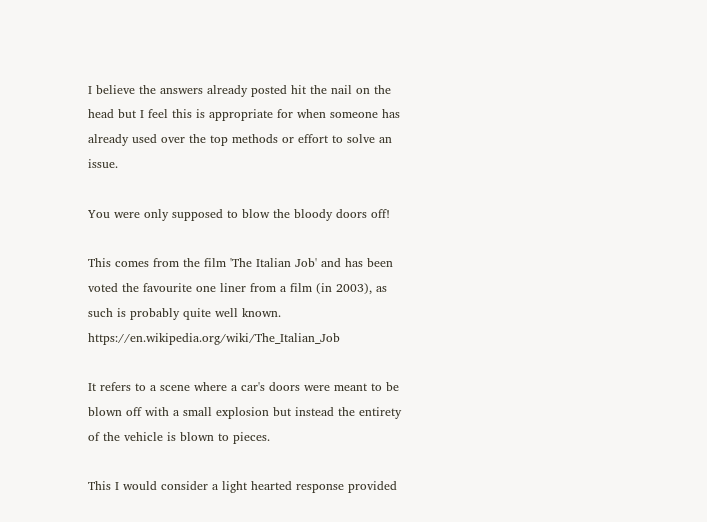I believe the answers already posted hit the nail on the head but I feel this is appropriate for when someone has already used over the top methods or effort to solve an issue.

You were only supposed to blow the bloody doors off!

This comes from the film 'The Italian Job' and has been voted the favourite one liner from a film (in 2003), as such is probably quite well known. https://en.wikipedia.org/wiki/The_Italian_Job

It refers to a scene where a car's doors were meant to be blown off with a small explosion but instead the entirety of the vehicle is blown to pieces.

This I would consider a light hearted response provided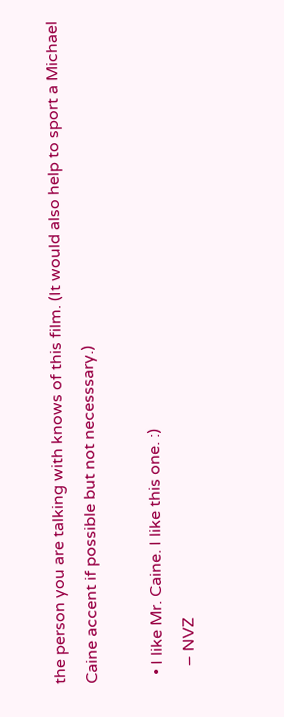the person you are talking with knows of this film. (It would also help to sport a Michael Caine accent if possible but not necesssary.)

  • I like Mr. Caine. I like this one. :)
    – NVZ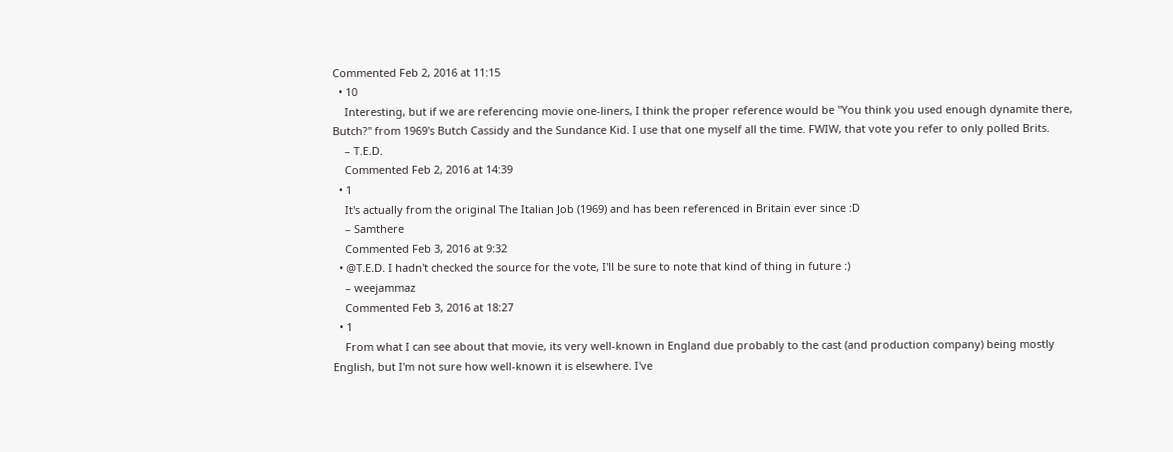Commented Feb 2, 2016 at 11:15
  • 10
    Interesting, but if we are referencing movie one-liners, I think the proper reference would be "You think you used enough dynamite there, Butch?" from 1969's Butch Cassidy and the Sundance Kid. I use that one myself all the time. FWIW, that vote you refer to only polled Brits.
    – T.E.D.
    Commented Feb 2, 2016 at 14:39
  • 1
    It's actually from the original The Italian Job (1969) and has been referenced in Britain ever since :D
    – Samthere
    Commented Feb 3, 2016 at 9:32
  • @T.E.D. I hadn't checked the source for the vote, I'll be sure to note that kind of thing in future :)
    – weejammaz
    Commented Feb 3, 2016 at 18:27
  • 1
    From what I can see about that movie, its very well-known in England due probably to the cast (and production company) being mostly English, but I'm not sure how well-known it is elsewhere. I've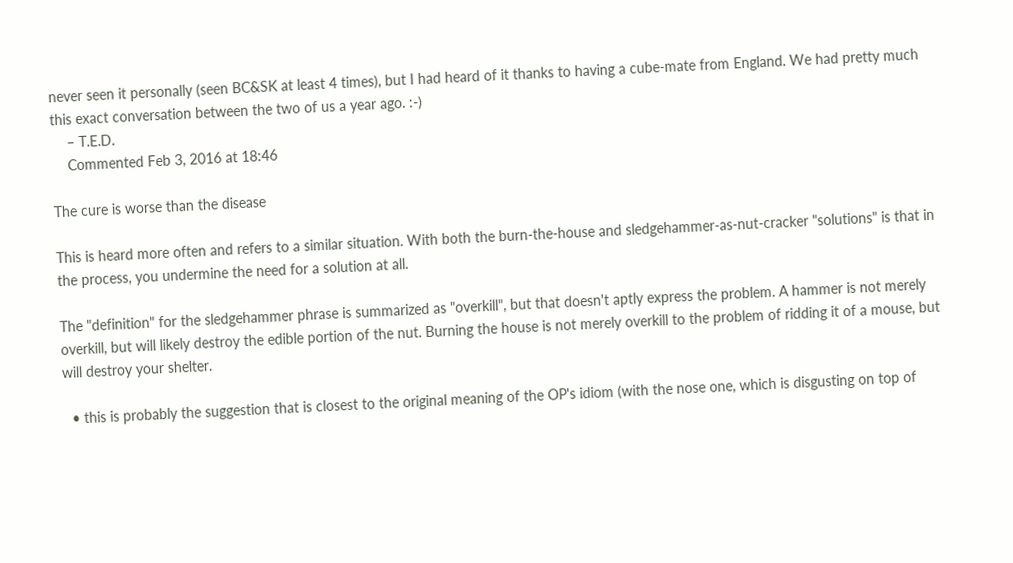never seen it personally (seen BC&SK at least 4 times), but I had heard of it thanks to having a cube-mate from England. We had pretty much this exact conversation between the two of us a year ago. :-)
    – T.E.D.
    Commented Feb 3, 2016 at 18:46

The cure is worse than the disease

This is heard more often and refers to a similar situation. With both the burn-the-house and sledgehammer-as-nut-cracker "solutions" is that in the process, you undermine the need for a solution at all.

The "definition" for the sledgehammer phrase is summarized as "overkill", but that doesn't aptly express the problem. A hammer is not merely overkill, but will likely destroy the edible portion of the nut. Burning the house is not merely overkill to the problem of ridding it of a mouse, but will destroy your shelter.

  • this is probably the suggestion that is closest to the original meaning of the OP's idiom (with the nose one, which is disgusting on top of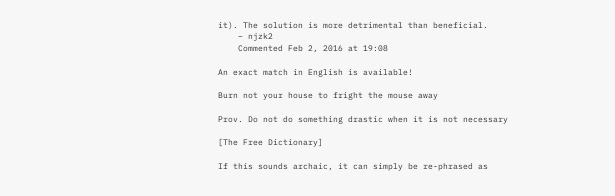it). The solution is more detrimental than beneficial.
    – njzk2
    Commented Feb 2, 2016 at 19:08

An exact match in English is available!

Burn not your house to fright the mouse away

Prov. Do not do something drastic when it is not necessary

[The Free Dictionary]

If this sounds archaic, it can simply be re-phrased as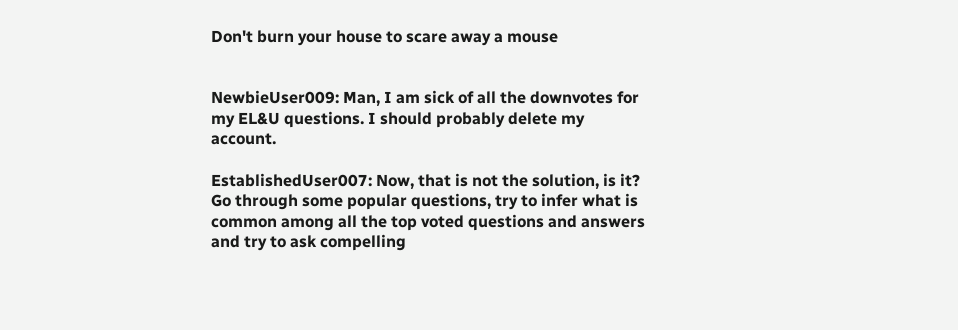Don't burn your house to scare away a mouse


NewbieUser009: Man, I am sick of all the downvotes for my EL&U questions. I should probably delete my account.

EstablishedUser007: Now, that is not the solution, is it? Go through some popular questions, try to infer what is common among all the top voted questions and answers and try to ask compelling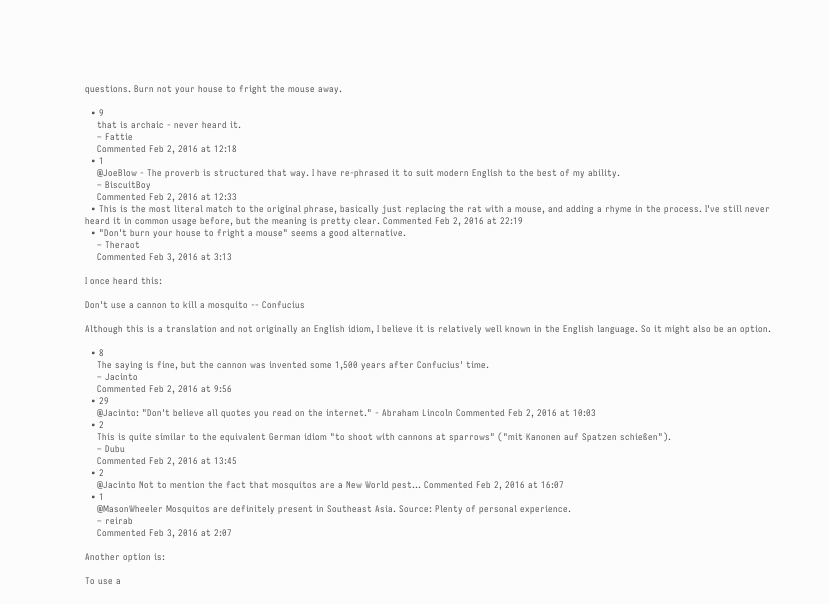questions. Burn not your house to fright the mouse away.

  • 9
    that is archaic - never heard it.
    – Fattie
    Commented Feb 2, 2016 at 12:18
  • 1
    @JoeBlow - The proverb is structured that way. I have re-phrased it to suit modern English to the best of my ability.
    – BiscuitBoy
    Commented Feb 2, 2016 at 12:33
  • This is the most literal match to the original phrase, basically just replacing the rat with a mouse, and adding a rhyme in the process. I've still never heard it in common usage before, but the meaning is pretty clear. Commented Feb 2, 2016 at 22:19
  • "Don't burn your house to fright a mouse" seems a good alternative.
    – Theraot
    Commented Feb 3, 2016 at 3:13

I once heard this:

Don't use a cannon to kill a mosquito -- Confucius

Although this is a translation and not originally an English idiom, I believe it is relatively well known in the English language. So it might also be an option.

  • 8
    The saying is fine, but the cannon was invented some 1,500 years after Confucius' time.
    – Jacinto
    Commented Feb 2, 2016 at 9:56
  • 29
    @Jacinto: "Don't believe all quotes you read on the internet." - Abraham Lincoln Commented Feb 2, 2016 at 10:03
  • 2
    This is quite similar to the equivalent German idiom "to shoot with cannons at sparrows" ("mit Kanonen auf Spatzen schießen").
    – Dubu
    Commented Feb 2, 2016 at 13:45
  • 2
    @Jacinto Not to mention the fact that mosquitos are a New World pest... Commented Feb 2, 2016 at 16:07
  • 1
    @MasonWheeler Mosquitos are definitely present in Southeast Asia. Source: Plenty of personal experience.
    – reirab
    Commented Feb 3, 2016 at 2:07

Another option is:

To use a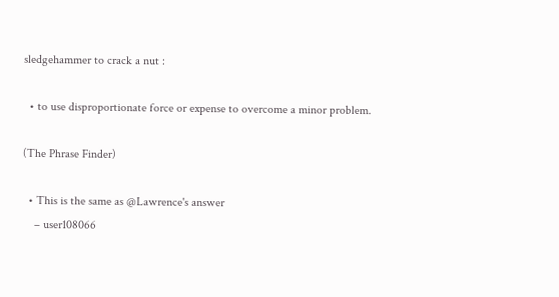sledgehammer to crack a nut :

  • to use disproportionate force or expense to overcome a minor problem.

(The Phrase Finder)

  • This is the same as @Lawrence's answer
    – user108066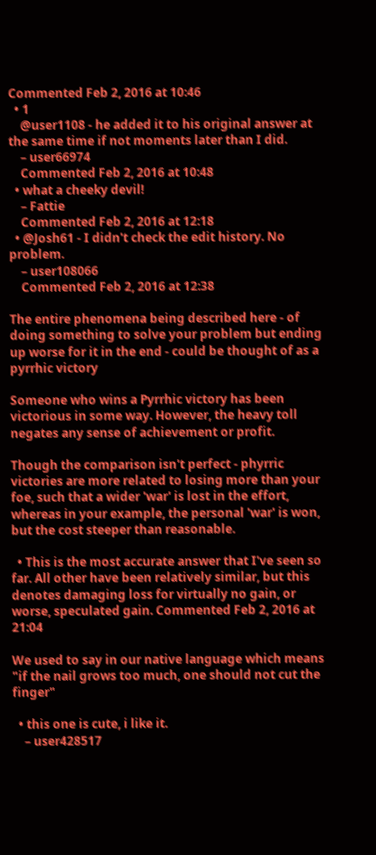Commented Feb 2, 2016 at 10:46
  • 1
    @user1108 - he added it to his original answer at the same time if not moments later than I did.
    – user66974
    Commented Feb 2, 2016 at 10:48
  • what a cheeky devil!
    – Fattie
    Commented Feb 2, 2016 at 12:18
  • @Josh61 - I didn't check the edit history. No problem.
    – user108066
    Commented Feb 2, 2016 at 12:38

The entire phenomena being described here - of doing something to solve your problem but ending up worse for it in the end - could be thought of as a pyrrhic victory

Someone who wins a Pyrrhic victory has been victorious in some way. However, the heavy toll negates any sense of achievement or profit.

Though the comparison isn't perfect - phyrric victories are more related to losing more than your foe, such that a wider 'war' is lost in the effort, whereas in your example, the personal 'war' is won, but the cost steeper than reasonable.

  • This is the most accurate answer that I've seen so far. All other have been relatively similar, but this denotes damaging loss for virtually no gain, or worse, speculated gain. Commented Feb 2, 2016 at 21:04

We used to say in our native language which means "if the nail grows too much, one should not cut the finger"

  • this one is cute, i like it.
    – user428517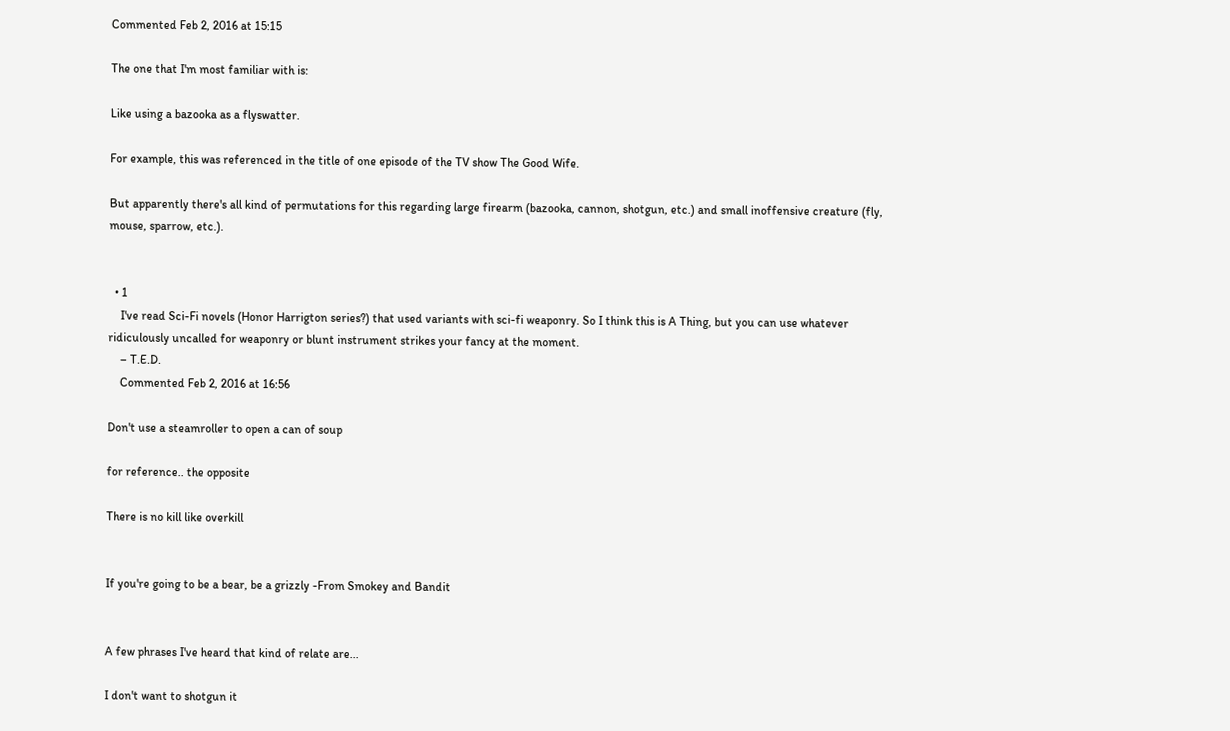Commented Feb 2, 2016 at 15:15

The one that I'm most familiar with is:

Like using a bazooka as a flyswatter.

For example, this was referenced in the title of one episode of the TV show The Good Wife.

But apparently there's all kind of permutations for this regarding large firearm (bazooka, cannon, shotgun, etc.) and small inoffensive creature (fly, mouse, sparrow, etc.).


  • 1
    I've read Sci-Fi novels (Honor Harrigton series?) that used variants with sci-fi weaponry. So I think this is A Thing, but you can use whatever ridiculously uncalled for weaponry or blunt instrument strikes your fancy at the moment.
    – T.E.D.
    Commented Feb 2, 2016 at 16:56

Don't use a steamroller to open a can of soup

for reference.. the opposite

There is no kill like overkill


If you're going to be a bear, be a grizzly -From Smokey and Bandit


A few phrases I've heard that kind of relate are...

I don't want to shotgun it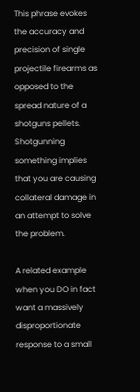This phrase evokes the accuracy and precision of single projectile firearms as opposed to the spread nature of a shotguns pellets. Shotgunning something implies that you are causing collateral damage in an attempt to solve the problem.

A related example when you DO in fact want a massively disproportionate response to a small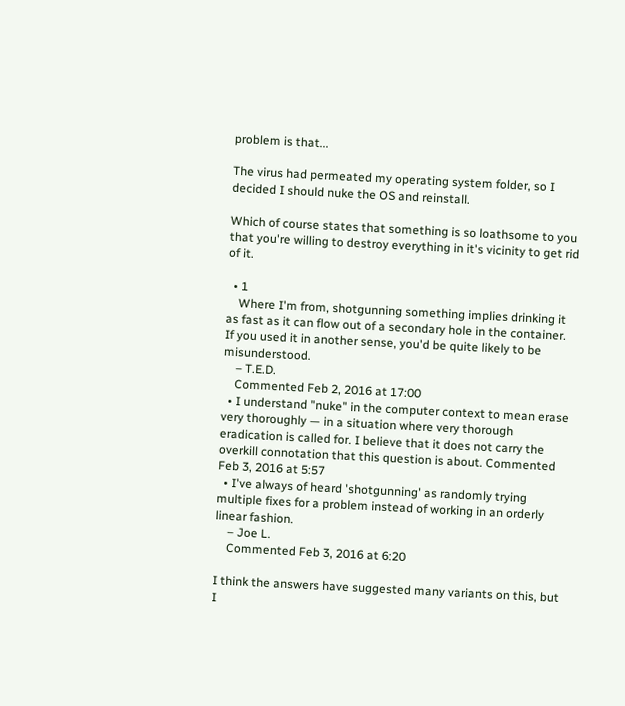problem is that...

The virus had permeated my operating system folder, so I decided I should nuke the OS and reinstall.

Which of course states that something is so loathsome to you that you're willing to destroy everything in it's vicinity to get rid of it.

  • 1
    Where I'm from, shotgunning something implies drinking it as fast as it can flow out of a secondary hole in the container. If you used it in another sense, you'd be quite likely to be misunderstood.
    – T.E.D.
    Commented Feb 2, 2016 at 17:00
  • I understand "nuke" in the computer context to mean erase very thoroughly — in a situation where very thorough eradication is called for. I believe that it does not carry the overkill connotation that this question is about. Commented Feb 3, 2016 at 5:57
  • I've always of heard 'shotgunning' as randomly trying multiple fixes for a problem instead of working in an orderly linear fashion.
    – Joe L.
    Commented Feb 3, 2016 at 6:20

I think the answers have suggested many variants on this, but I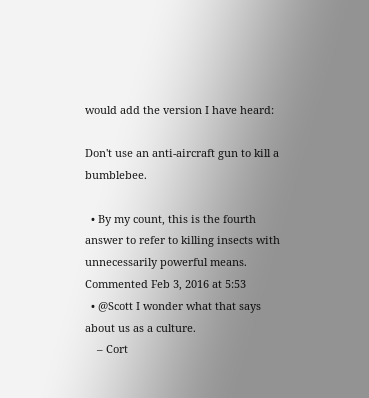would add the version I have heard:

Don't use an anti-aircraft gun to kill a bumblebee.

  • By my count, this is the fourth answer to refer to killing insects with unnecessarily powerful means. Commented Feb 3, 2016 at 5:53
  • @Scott I wonder what that says about us as a culture.
    – Cort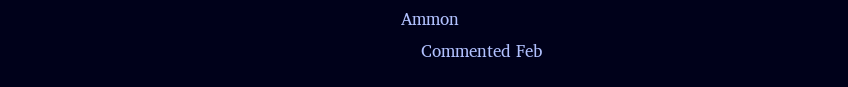Ammon
    Commented Feb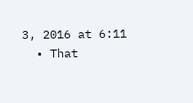3, 2016 at 6:11
  • That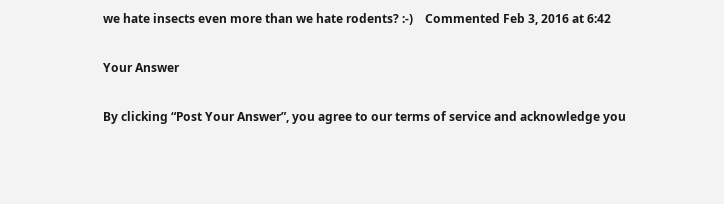we hate insects even more than we hate rodents? :-)    Commented Feb 3, 2016 at 6:42

Your Answer

By clicking “Post Your Answer”, you agree to our terms of service and acknowledge you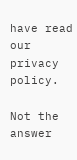have read our privacy policy.

Not the answer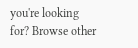you're looking for? Browse other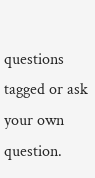questions tagged or ask your own question.